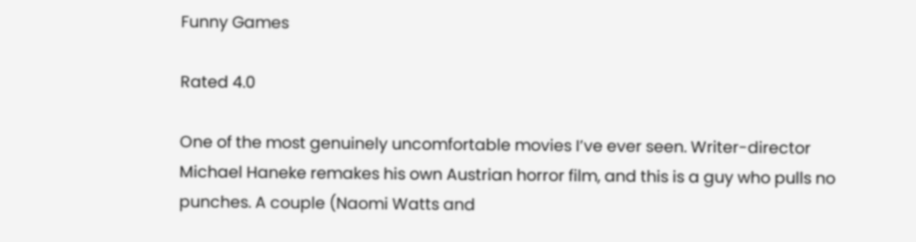Funny Games

Rated 4.0

One of the most genuinely uncomfortable movies I’ve ever seen. Writer-director Michael Haneke remakes his own Austrian horror film, and this is a guy who pulls no punches. A couple (Naomi Watts and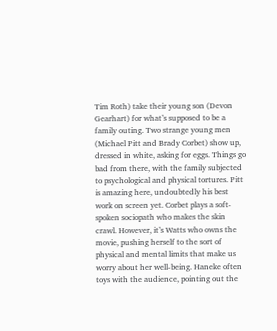Tim Roth) take their young son (Devon Gearhart) for what’s supposed to be a family outing. Two strange young men (Michael Pitt and Brady Corbet) show up, dressed in white, asking for eggs. Things go bad from there, with the family subjected to psychological and physical tortures. Pitt is amazing here, undoubtedly his best work on screen yet. Corbet plays a soft-spoken sociopath who makes the skin crawl. However, it’s Watts who owns the movie, pushing herself to the sort of physical and mental limits that make us worry about her well-being. Haneke often toys with the audience, pointing out the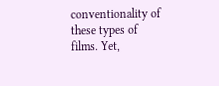conventionality of these types of films. Yet,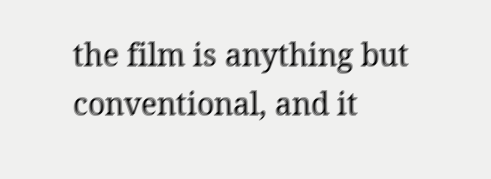the film is anything but conventional, and it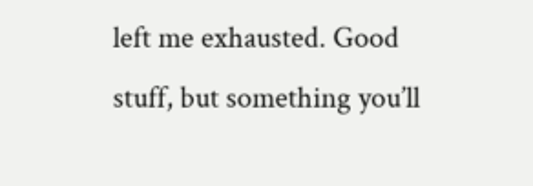left me exhausted. Good stuff, but something you’ll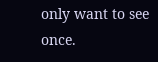only want to see once.